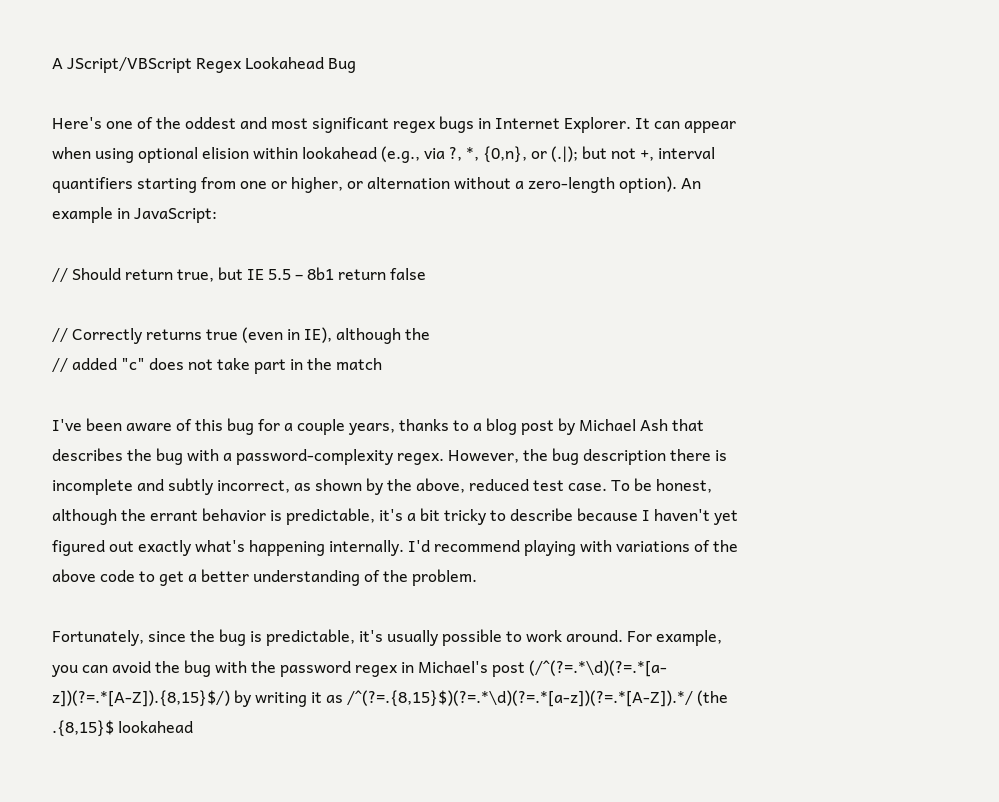A JScript/VBScript Regex Lookahead Bug

Here's one of the oddest and most significant regex bugs in Internet Explorer. It can appear when using optional elision within lookahead (e.g., via ?, *, {0,n}, or (.|); but not +, interval quantifiers starting from one or higher, or alternation without a zero-length option). An example in JavaScript:

// Should return true, but IE 5.5 – 8b1 return false

// Correctly returns true (even in IE), although the
// added "c" does not take part in the match

I've been aware of this bug for a couple years, thanks to a blog post by Michael Ash that describes the bug with a password-complexity regex. However, the bug description there is incomplete and subtly incorrect, as shown by the above, reduced test case. To be honest, although the errant behavior is predictable, it's a bit tricky to describe because I haven't yet figured out exactly what's happening internally. I'd recommend playing with variations of the above code to get a better understanding of the problem.

Fortunately, since the bug is predictable, it's usually possible to work around. For example, you can avoid the bug with the password regex in Michael's post (/^(?=.*\d)(?=.*[a-z])(?=.*[A-Z]).{8,15}$/) by writing it as /^(?=.{8,15}$)(?=.*\d)(?=.*[a-z])(?=.*[A-Z]).*/ (the .{8,15}$ lookahead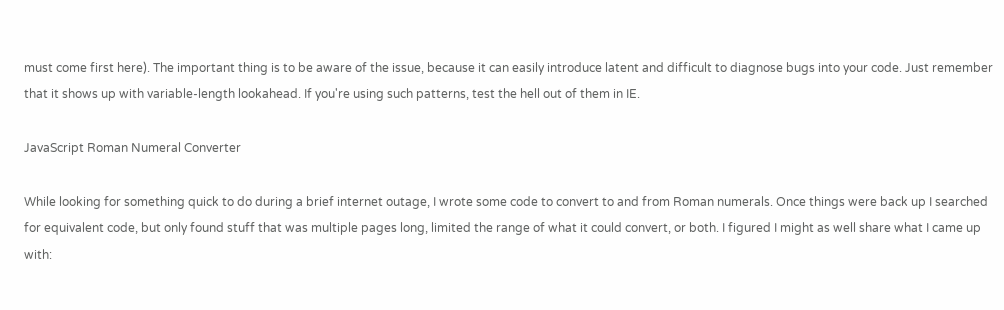must come first here). The important thing is to be aware of the issue, because it can easily introduce latent and difficult to diagnose bugs into your code. Just remember that it shows up with variable-length lookahead. If you're using such patterns, test the hell out of them in IE.

JavaScript Roman Numeral Converter

While looking for something quick to do during a brief internet outage, I wrote some code to convert to and from Roman numerals. Once things were back up I searched for equivalent code, but only found stuff that was multiple pages long, limited the range of what it could convert, or both. I figured I might as well share what I came up with: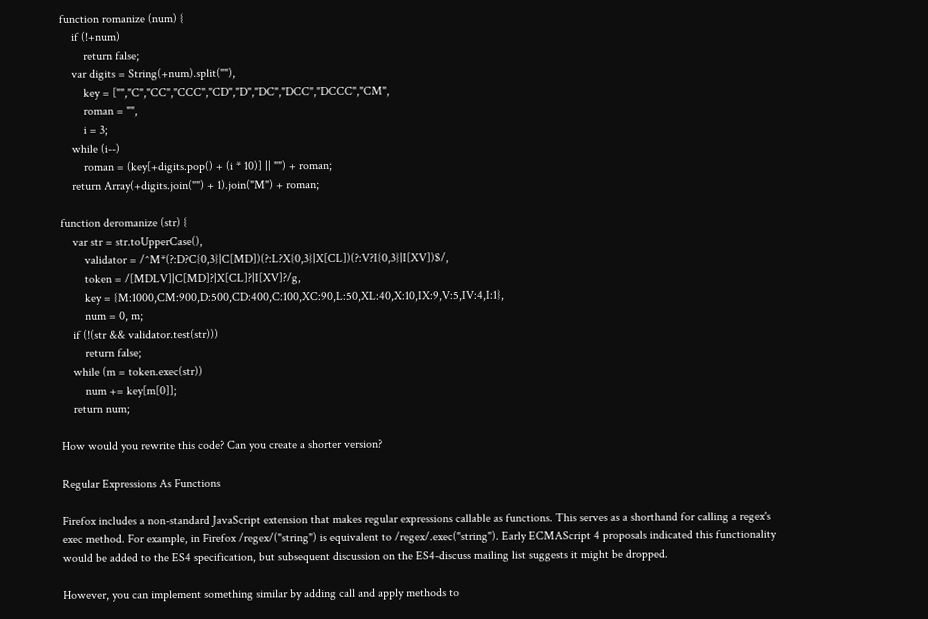function romanize (num) {
    if (!+num)
        return false;
    var digits = String(+num).split(""),
        key = ["","C","CC","CCC","CD","D","DC","DCC","DCCC","CM",
        roman = "",
        i = 3;
    while (i--)
        roman = (key[+digits.pop() + (i * 10)] || "") + roman;
    return Array(+digits.join("") + 1).join("M") + roman;

function deromanize (str) {
    var str = str.toUpperCase(),
        validator = /^M*(?:D?C{0,3}|C[MD])(?:L?X{0,3}|X[CL])(?:V?I{0,3}|I[XV])$/,
        token = /[MDLV]|C[MD]?|X[CL]?|I[XV]?/g,
        key = {M:1000,CM:900,D:500,CD:400,C:100,XC:90,L:50,XL:40,X:10,IX:9,V:5,IV:4,I:1},
        num = 0, m;
    if (!(str && validator.test(str)))
        return false;
    while (m = token.exec(str))
        num += key[m[0]];
    return num;

How would you rewrite this code? Can you create a shorter version?

Regular Expressions As Functions

Firefox includes a non-standard JavaScript extension that makes regular expressions callable as functions. This serves as a shorthand for calling a regex's exec method. For example, in Firefox /regex/("string") is equivalent to /regex/.exec("string"). Early ECMAScript 4 proposals indicated this functionality would be added to the ES4 specification, but subsequent discussion on the ES4-discuss mailing list suggests it might be dropped.

However, you can implement something similar by adding call and apply methods to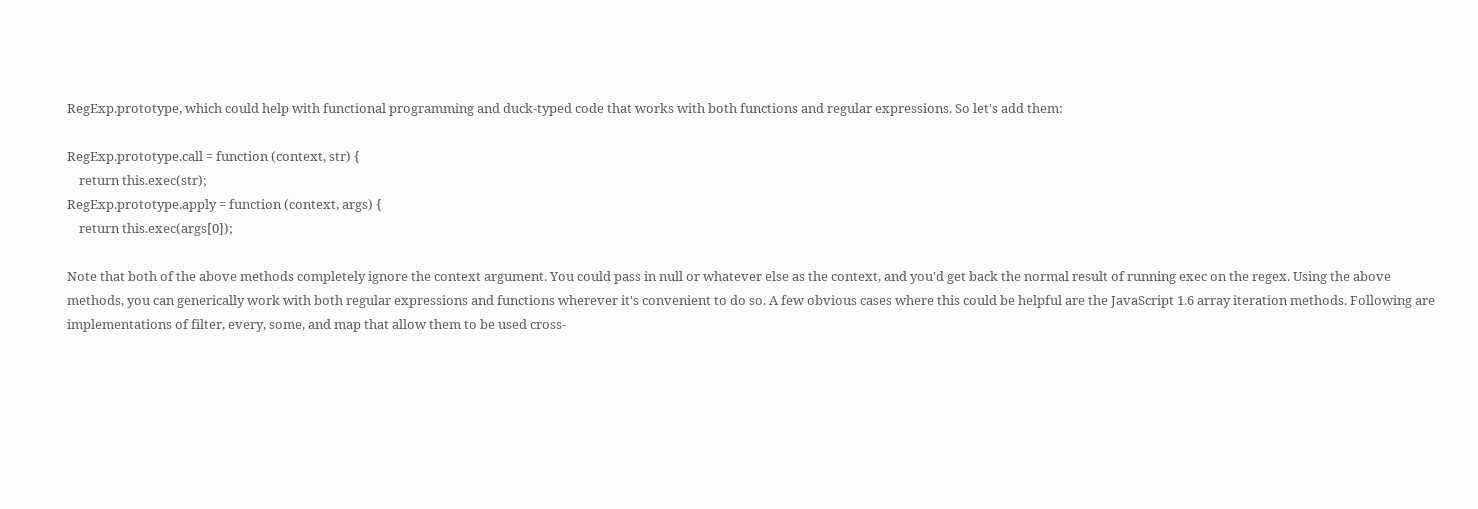RegExp.prototype, which could help with functional programming and duck-typed code that works with both functions and regular expressions. So let's add them:

RegExp.prototype.call = function (context, str) {
    return this.exec(str);
RegExp.prototype.apply = function (context, args) {
    return this.exec(args[0]);

Note that both of the above methods completely ignore the context argument. You could pass in null or whatever else as the context, and you'd get back the normal result of running exec on the regex. Using the above methods, you can generically work with both regular expressions and functions wherever it's convenient to do so. A few obvious cases where this could be helpful are the JavaScript 1.6 array iteration methods. Following are implementations of filter, every, some, and map that allow them to be used cross-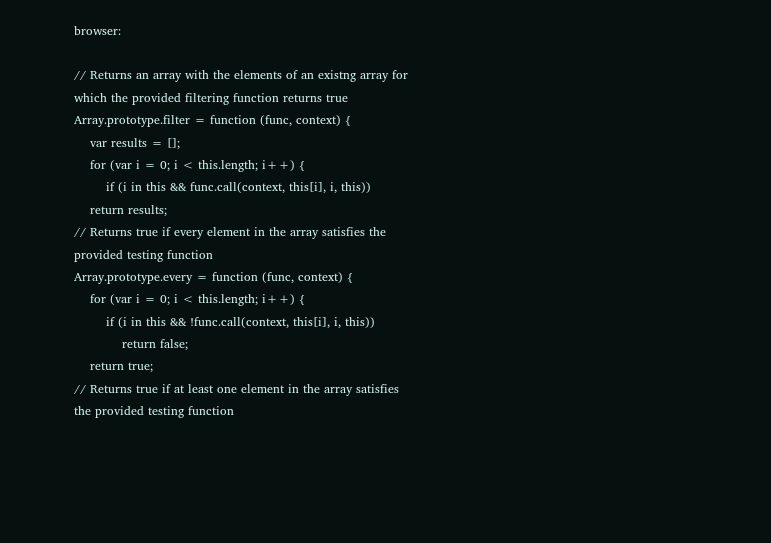browser:

// Returns an array with the elements of an existng array for which the provided filtering function returns true
Array.prototype.filter = function (func, context) {
    var results = [];
    for (var i = 0; i < this.length; i++) {
        if (i in this && func.call(context, this[i], i, this))
    return results;
// Returns true if every element in the array satisfies the provided testing function
Array.prototype.every = function (func, context) {
    for (var i = 0; i < this.length; i++) {
        if (i in this && !func.call(context, this[i], i, this))
            return false;
    return true;
// Returns true if at least one element in the array satisfies the provided testing function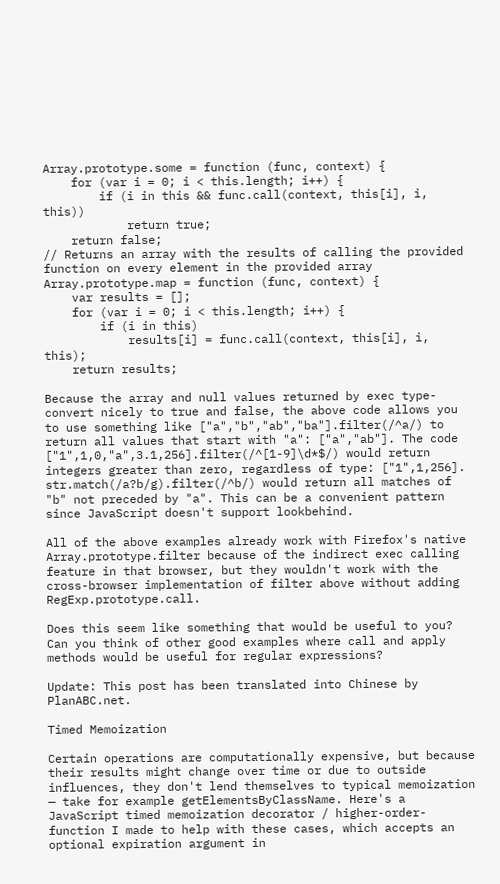Array.prototype.some = function (func, context) {
    for (var i = 0; i < this.length; i++) {
        if (i in this && func.call(context, this[i], i, this))
            return true;
    return false;
// Returns an array with the results of calling the provided function on every element in the provided array
Array.prototype.map = function (func, context) {
    var results = [];
    for (var i = 0; i < this.length; i++) {
        if (i in this)
            results[i] = func.call(context, this[i], i, this);
    return results;

Because the array and null values returned by exec type-convert nicely to true and false, the above code allows you to use something like ["a","b","ab","ba"].filter(/^a/) to return all values that start with "a": ["a","ab"]. The code ["1",1,0,"a",3.1,256].filter(/^[1-9]\d*$/) would return integers greater than zero, regardless of type: ["1",1,256]. str.match(/a?b/g).filter(/^b/) would return all matches of "b" not preceded by "a". This can be a convenient pattern since JavaScript doesn't support lookbehind.

All of the above examples already work with Firefox's native Array.prototype.filter because of the indirect exec calling feature in that browser, but they wouldn't work with the cross-browser implementation of filter above without adding RegExp.prototype.call.

Does this seem like something that would be useful to you? Can you think of other good examples where call and apply methods would be useful for regular expressions?

Update: This post has been translated into Chinese by PlanABC.net.

Timed Memoization

Certain operations are computationally expensive, but because their results might change over time or due to outside influences, they don't lend themselves to typical memoization — take for example getElementsByClassName. Here's a JavaScript timed memoization decorator / higher-order-function I made to help with these cases, which accepts an optional expiration argument in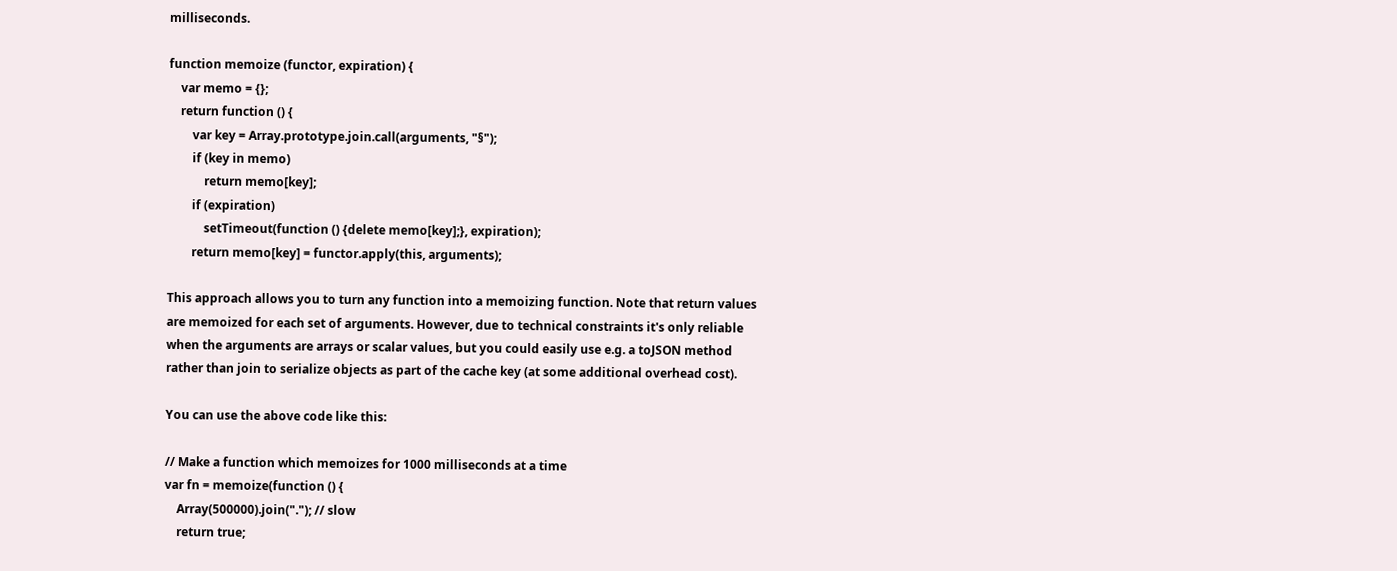milliseconds.

function memoize (functor, expiration) {
    var memo = {};
    return function () {
        var key = Array.prototype.join.call(arguments, "§");
        if (key in memo)
            return memo[key];
        if (expiration)
            setTimeout(function () {delete memo[key];}, expiration);
        return memo[key] = functor.apply(this, arguments);

This approach allows you to turn any function into a memoizing function. Note that return values are memoized for each set of arguments. However, due to technical constraints it's only reliable when the arguments are arrays or scalar values, but you could easily use e.g. a toJSON method rather than join to serialize objects as part of the cache key (at some additional overhead cost).

You can use the above code like this:

// Make a function which memoizes for 1000 milliseconds at a time
var fn = memoize(function () {
    Array(500000).join("."); // slow
    return true;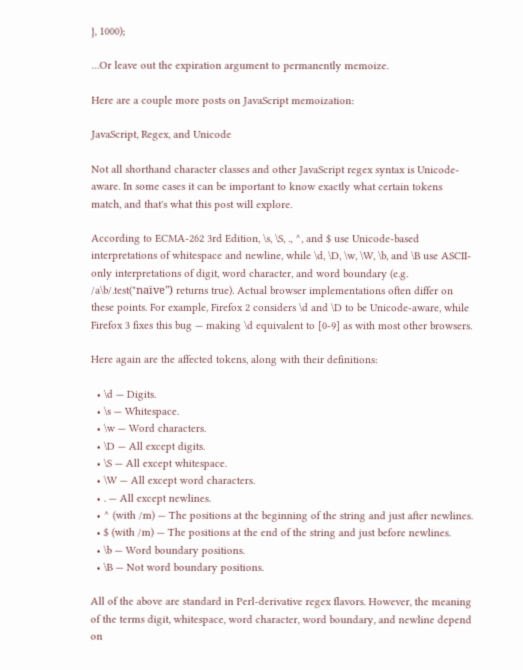}, 1000);

…Or leave out the expiration argument to permanently memoize.

Here are a couple more posts on JavaScript memoization:

JavaScript, Regex, and Unicode

Not all shorthand character classes and other JavaScript regex syntax is Unicode-aware. In some cases it can be important to know exactly what certain tokens match, and that's what this post will explore.

According to ECMA-262 3rd Edition, \s, \S, ., ^, and $ use Unicode-based interpretations of whitespace and newline, while \d, \D, \w, \W, \b, and \B use ASCII-only interpretations of digit, word character, and word boundary (e.g. /a\b/.test("naïve") returns true). Actual browser implementations often differ on these points. For example, Firefox 2 considers \d and \D to be Unicode-aware, while Firefox 3 fixes this bug — making \d equivalent to [0-9] as with most other browsers.

Here again are the affected tokens, along with their definitions:

  • \d — Digits.
  • \s — Whitespace.
  • \w — Word characters.
  • \D — All except digits.
  • \S — All except whitespace.
  • \W — All except word characters.
  • . — All except newlines.
  • ^ (with /m) — The positions at the beginning of the string and just after newlines.
  • $ (with /m) — The positions at the end of the string and just before newlines.
  • \b — Word boundary positions.
  • \B — Not word boundary positions.

All of the above are standard in Perl-derivative regex flavors. However, the meaning of the terms digit, whitespace, word character, word boundary, and newline depend on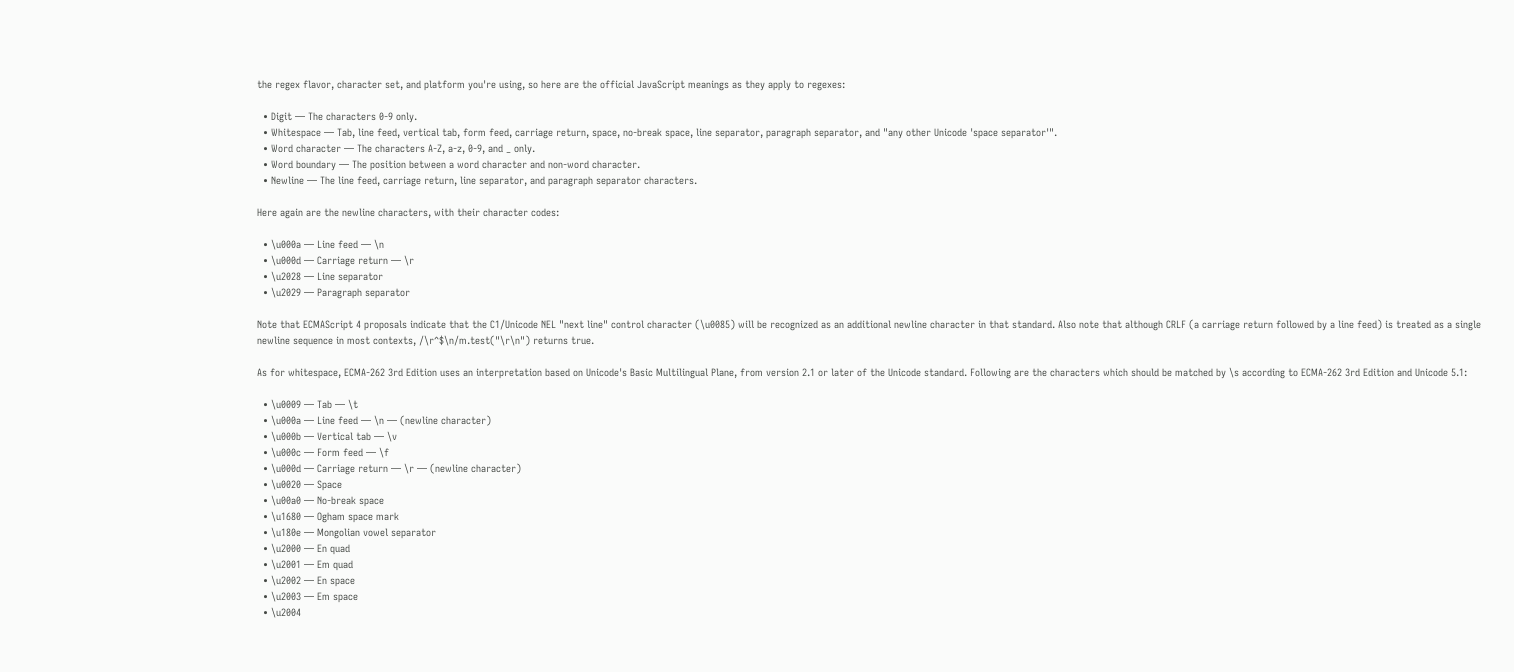the regex flavor, character set, and platform you're using, so here are the official JavaScript meanings as they apply to regexes:

  • Digit — The characters 0-9 only.
  • Whitespace — Tab, line feed, vertical tab, form feed, carriage return, space, no-break space, line separator, paragraph separator, and "any other Unicode 'space separator'".
  • Word character — The characters A-Z, a-z, 0-9, and _ only.
  • Word boundary — The position between a word character and non-word character.
  • Newline — The line feed, carriage return, line separator, and paragraph separator characters.

Here again are the newline characters, with their character codes:

  • \u000a — Line feed — \n
  • \u000d — Carriage return — \r
  • \u2028 — Line separator
  • \u2029 — Paragraph separator

Note that ECMAScript 4 proposals indicate that the C1/Unicode NEL "next line" control character (\u0085) will be recognized as an additional newline character in that standard. Also note that although CRLF (a carriage return followed by a line feed) is treated as a single newline sequence in most contexts, /\r^$\n/m.test("\r\n") returns true.

As for whitespace, ECMA-262 3rd Edition uses an interpretation based on Unicode's Basic Multilingual Plane, from version 2.1 or later of the Unicode standard. Following are the characters which should be matched by \s according to ECMA-262 3rd Edition and Unicode 5.1:

  • \u0009 — Tab — \t
  • \u000a — Line feed — \n — (newline character)
  • \u000b — Vertical tab — \v
  • \u000c — Form feed — \f
  • \u000d — Carriage return — \r — (newline character)
  • \u0020 — Space
  • \u00a0 — No-break space
  • \u1680 — Ogham space mark
  • \u180e — Mongolian vowel separator
  • \u2000 — En quad
  • \u2001 — Em quad
  • \u2002 — En space
  • \u2003 — Em space
  • \u2004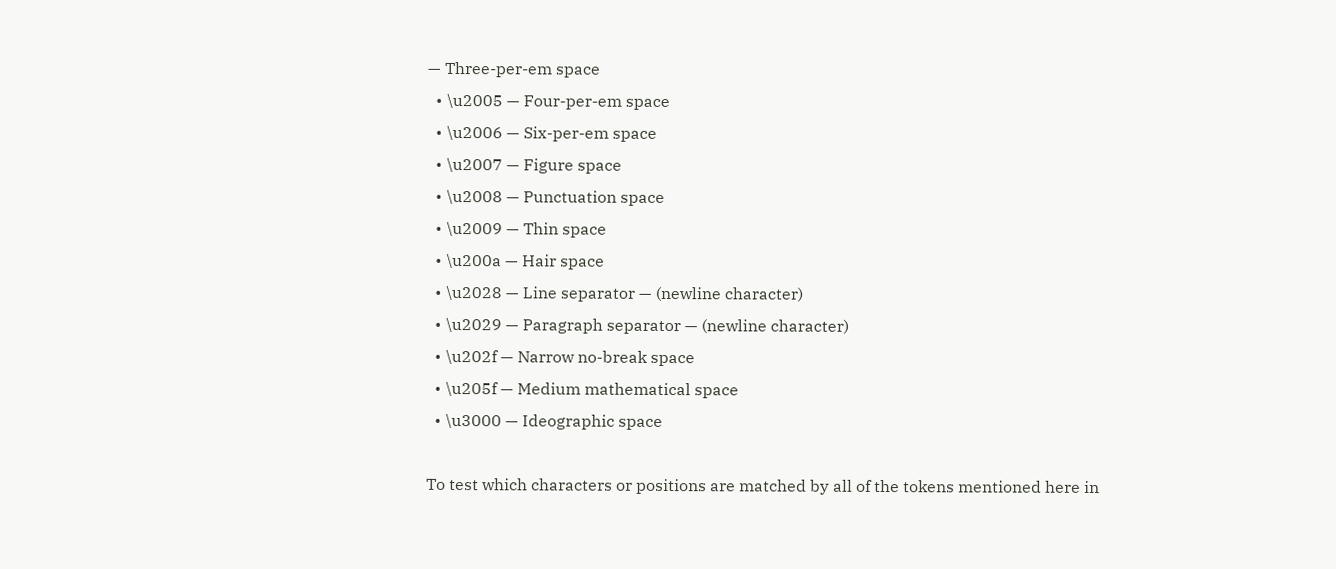— Three-per-em space
  • \u2005 — Four-per-em space
  • \u2006 — Six-per-em space
  • \u2007 — Figure space
  • \u2008 — Punctuation space
  • \u2009 — Thin space
  • \u200a — Hair space
  • \u2028 — Line separator — (newline character)
  • \u2029 — Paragraph separator — (newline character)
  • \u202f — Narrow no-break space
  • \u205f — Medium mathematical space
  • \u3000 — Ideographic space

To test which characters or positions are matched by all of the tokens mentioned here in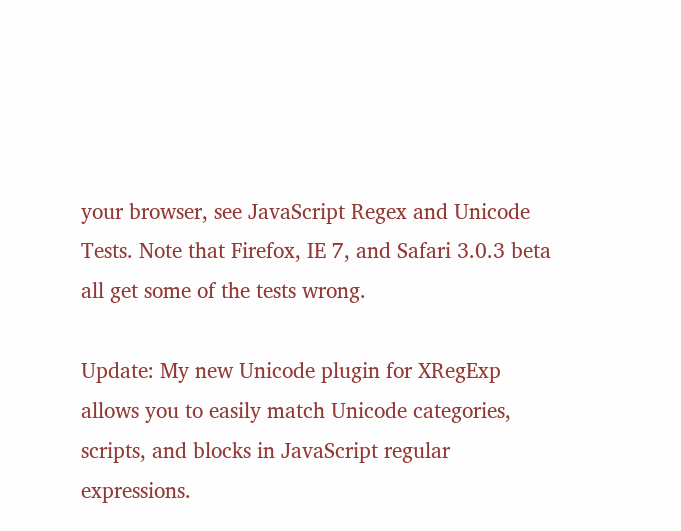your browser, see JavaScript Regex and Unicode Tests. Note that Firefox, IE 7, and Safari 3.0.3 beta all get some of the tests wrong.

Update: My new Unicode plugin for XRegExp allows you to easily match Unicode categories, scripts, and blocks in JavaScript regular expressions.